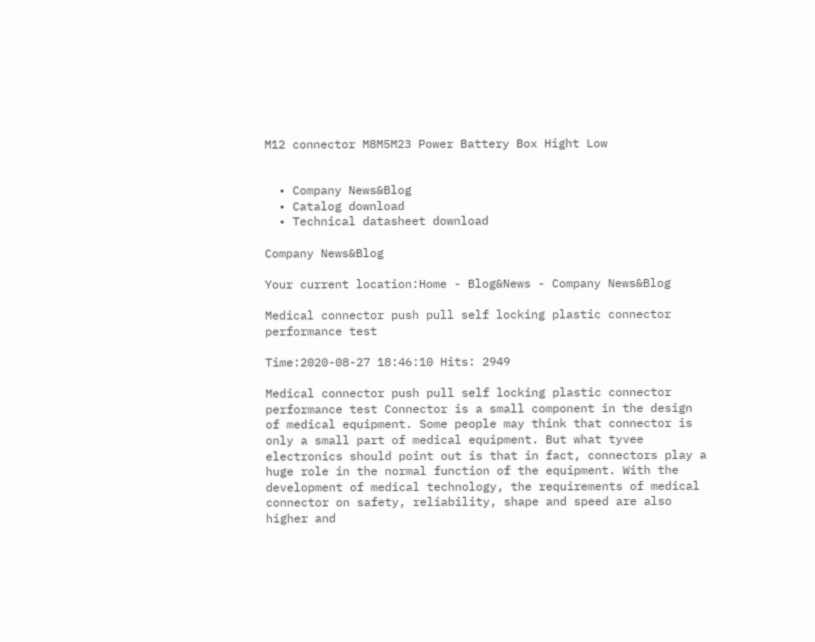M12 connector M8M5M23 Power Battery Box Hight Low


  • Company News&Blog
  • Catalog download
  • Technical datasheet download

Company News&Blog

Your current location:Home - Blog&News - Company News&Blog

Medical connector push pull self locking plastic connector performance test

Time:2020-08-27 18:46:10 Hits: 2949

Medical connector push pull self locking plastic connector performance test Connector is a small component in the design of medical equipment. Some people may think that connector is only a small part of medical equipment. But what tyvee electronics should point out is that in fact, connectors play a huge role in the normal function of the equipment. With the development of medical technology, the requirements of medical connector on safety, reliability, shape and speed are also higher and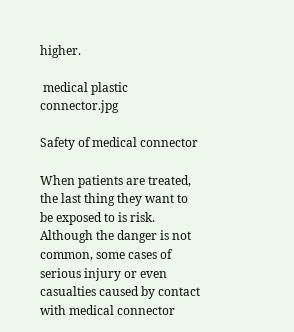higher.

 medical plastic connector.jpg

Safety of medical connector

When patients are treated, the last thing they want to be exposed to is risk. Although the danger is not common, some cases of serious injury or even casualties caused by contact with medical connector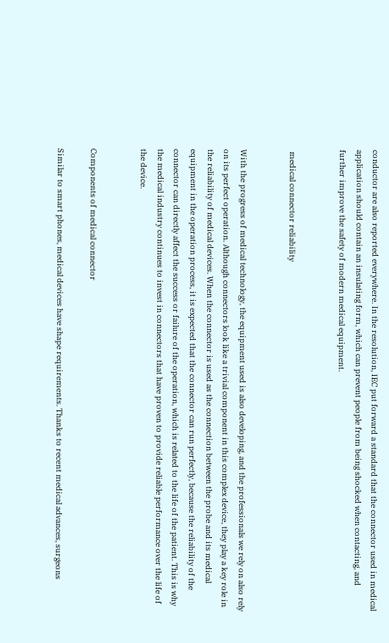conductor are also reported everywhere. In the resolution, IEC put forward a standard that the connector used in medical application should contain an insulating form, which can prevent people from being shocked when contacting, and further improve the safety of modern medical equipment.


 medical connector reliability


With the progress of medical technology, the equipment used is also developing, and the professionals we rely on also rely on its perfect operation. Although connectors look like a trivial component in this complex device, they play a key role in the reliability of medical devices. When the connector is used as the connection between the probe and its medical equipment in the operation process, it is expected that the connector can run perfectly, because the reliability of the connector can directly affect the success or failure of the operation, which is related to the life of the patient. This is why the medical industry continues to invest in connectors that have proven to provide reliable performance over the life of the device.


Components of medical connector

Similar to smart phones, medical devices have shape requirements. Thanks to recent medical advances, surgeons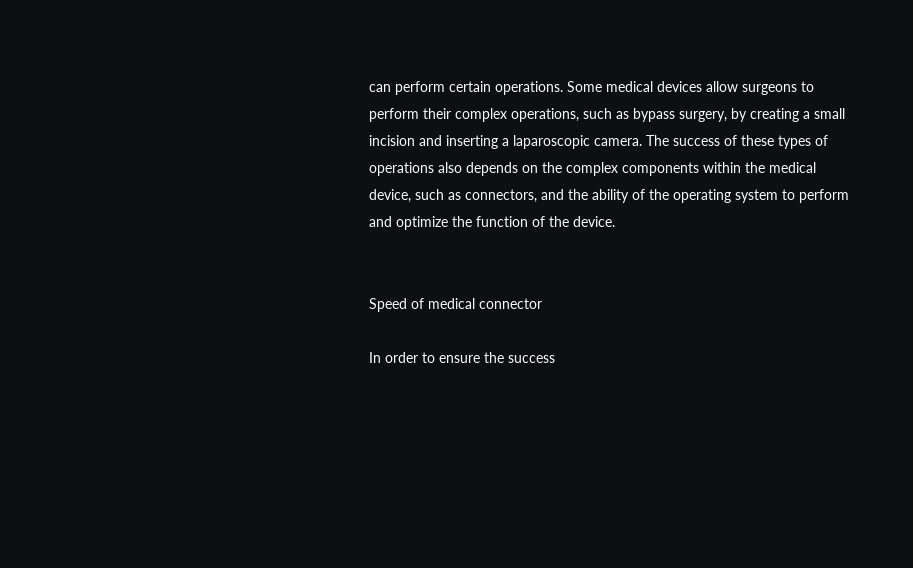can perform certain operations. Some medical devices allow surgeons to perform their complex operations, such as bypass surgery, by creating a small incision and inserting a laparoscopic camera. The success of these types of operations also depends on the complex components within the medical device, such as connectors, and the ability of the operating system to perform and optimize the function of the device.


Speed of medical connector

In order to ensure the success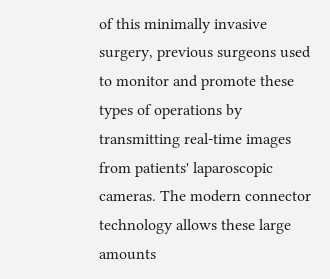of this minimally invasive surgery, previous surgeons used to monitor and promote these types of operations by transmitting real-time images from patients' laparoscopic cameras. The modern connector technology allows these large amounts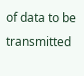of data to be transmitted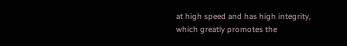at high speed and has high integrity, which greatly promotes the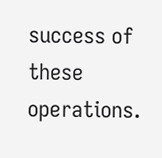success of these operations.